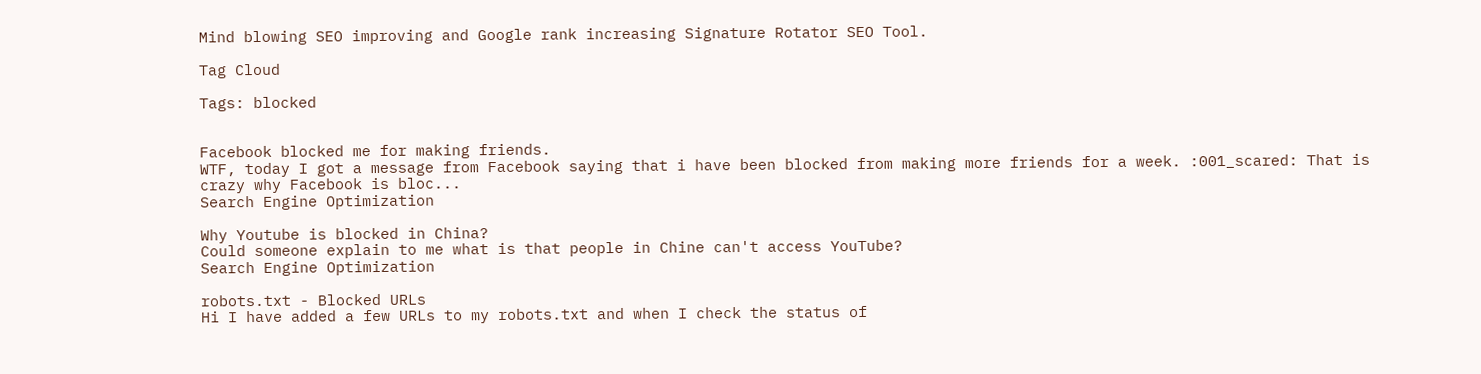Mind blowing SEO improving and Google rank increasing Signature Rotator SEO Tool.

Tag Cloud

Tags: blocked


Facebook blocked me for making friends.
WTF, today I got a message from Facebook saying that i have been blocked from making more friends for a week. :001_scared: That is crazy why Facebook is bloc...
Search Engine Optimization

Why Youtube is blocked in China?
Could someone explain to me what is that people in Chine can't access YouTube?
Search Engine Optimization

robots.txt - Blocked URLs
Hi I have added a few URLs to my robots.txt and when I check the status of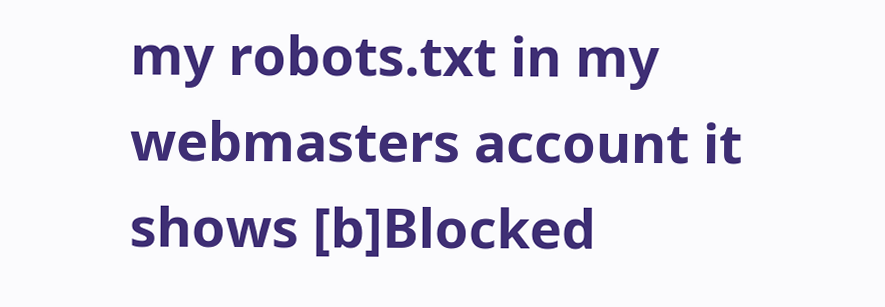my robots.txt in my webmasters account it shows [b]Blocked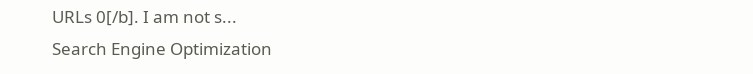URLs 0[/b]. I am not s...
Search Engine Optimization